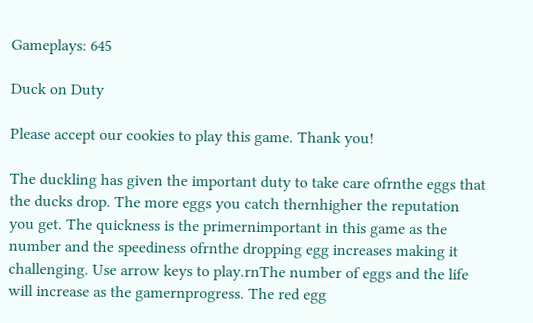Gameplays: 645

Duck on Duty

Please accept our cookies to play this game. Thank you!

The duckling has given the important duty to take care ofrnthe eggs that the ducks drop. The more eggs you catch thernhigher the reputation you get. The quickness is the primernimportant in this game as the number and the speediness ofrnthe dropping egg increases making it challenging. Use arrow keys to play.rnThe number of eggs and the life will increase as the gamernprogress. The red egg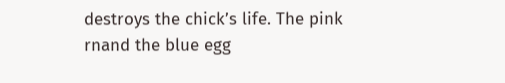destroys the chick’s life. The pink rnand the blue egg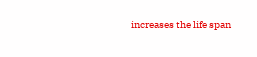increases the life span